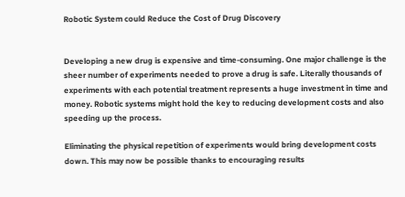Robotic System could Reduce the Cost of Drug Discovery


Developing a new drug is expensive and time-consuming. One major challenge is the sheer number of experiments needed to prove a drug is safe. Literally thousands of experiments with each potential treatment represents a huge investment in time and money. Robotic systems might hold the key to reducing development costs and also speeding up the process.

Eliminating the physical repetition of experiments would bring development costs down. This may now be possible thanks to encouraging results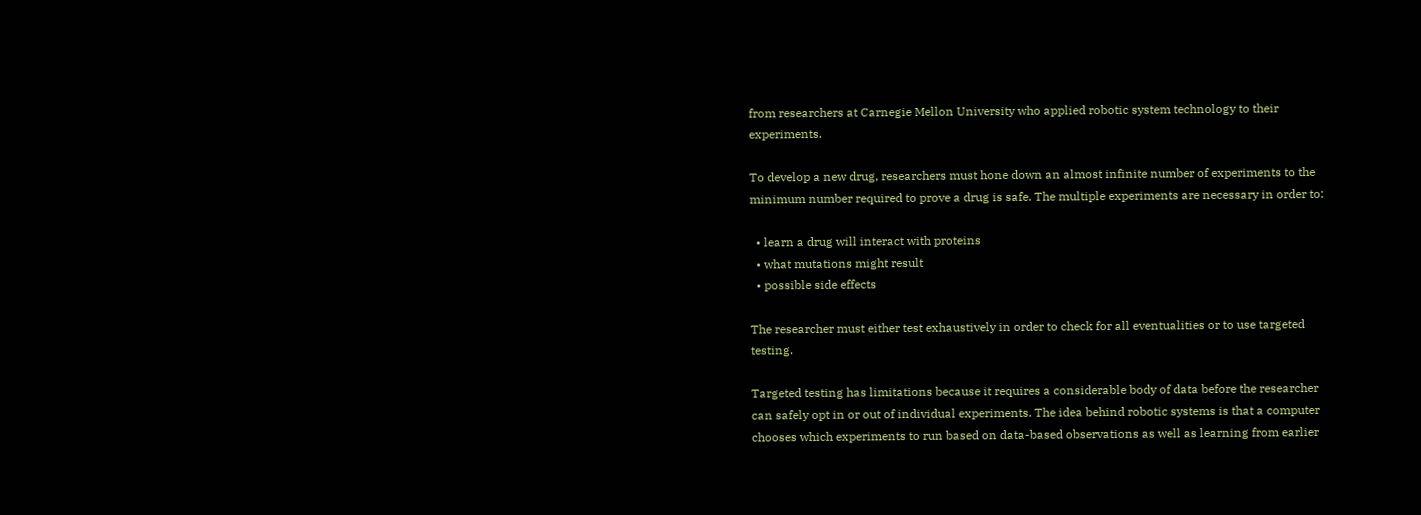from researchers at Carnegie Mellon University who applied robotic system technology to their experiments.

To develop a new drug, researchers must hone down an almost infinite number of experiments to the minimum number required to prove a drug is safe. The multiple experiments are necessary in order to:

  • learn a drug will interact with proteins
  • what mutations might result
  • possible side effects

The researcher must either test exhaustively in order to check for all eventualities or to use targeted testing.

Targeted testing has limitations because it requires a considerable body of data before the researcher can safely opt in or out of individual experiments. The idea behind robotic systems is that a computer chooses which experiments to run based on data-based observations as well as learning from earlier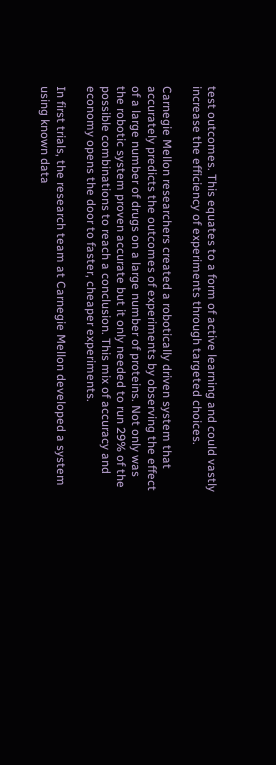test outcomes. This equates to a form of active learning and could vastly increase the efficiency of experiments through targeted choices.

Carnegie Mellon researchers created a robotically driven system that accurately predicts the outcomes of experiments by observing the effect of a large number of drugs on a large number of proteins. Not only was the robotic system proven accurate but it only needed to run 29% of the possible combinations to reach a conclusion. This mix of accuracy and economy opens the door to faster, cheaper experiments.

In first trials, the research team at Carnegie Mellon developed a system using known data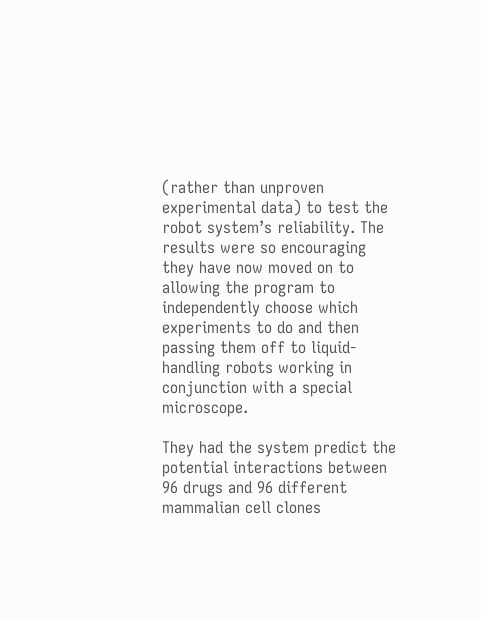(rather than unproven experimental data) to test the robot system’s reliability. The results were so encouraging they have now moved on to allowing the program to independently choose which experiments to do and then passing them off to liquid-handling robots working in conjunction with a special microscope.

They had the system predict the potential interactions between 96 drugs and 96 different mammalian cell clones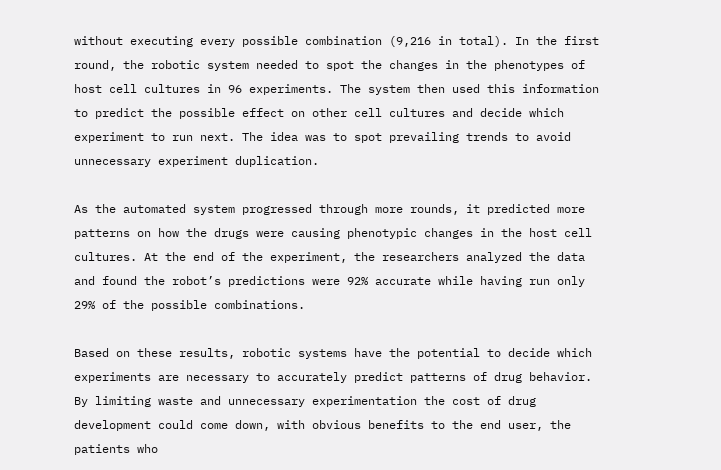without executing every possible combination (9,216 in total). In the first round, the robotic system needed to spot the changes in the phenotypes of host cell cultures in 96 experiments. The system then used this information to predict the possible effect on other cell cultures and decide which experiment to run next. The idea was to spot prevailing trends to avoid unnecessary experiment duplication.

As the automated system progressed through more rounds, it predicted more patterns on how the drugs were causing phenotypic changes in the host cell cultures. At the end of the experiment, the researchers analyzed the data and found the robot’s predictions were 92% accurate while having run only 29% of the possible combinations.

Based on these results, robotic systems have the potential to decide which experiments are necessary to accurately predict patterns of drug behavior. By limiting waste and unnecessary experimentation the cost of drug development could come down, with obvious benefits to the end user, the patients who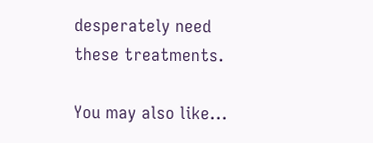desperately need these treatments.

You may also like...